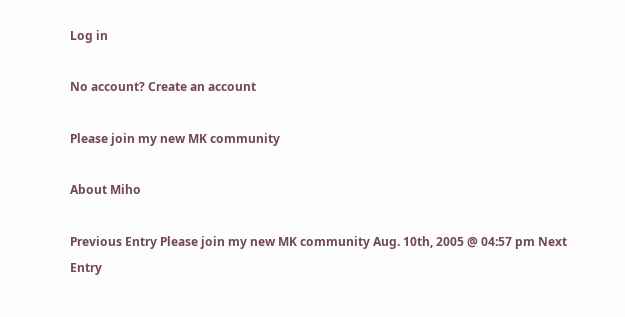Log in

No account? Create an account

Please join my new MK community

About Miho

Previous Entry Please join my new MK community Aug. 10th, 2005 @ 04:57 pm Next Entry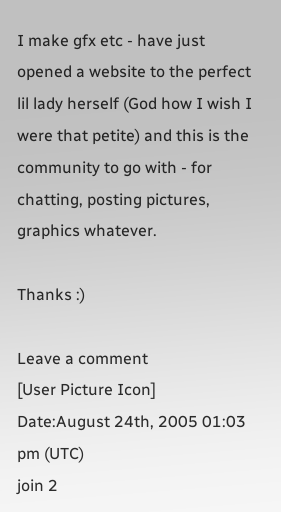I make gfx etc - have just opened a website to the perfect lil lady herself (God how I wish I were that petite) and this is the community to go with - for chatting, posting pictures, graphics whatever.

Thanks :)

Leave a comment
[User Picture Icon]
Date:August 24th, 2005 01:03 pm (UTC)
join 2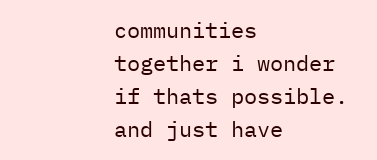communities together i wonder if thats possible. and just have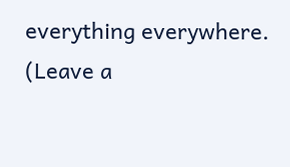everything everywhere.
(Leave a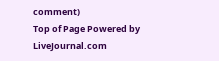comment)
Top of Page Powered by LiveJournal.com